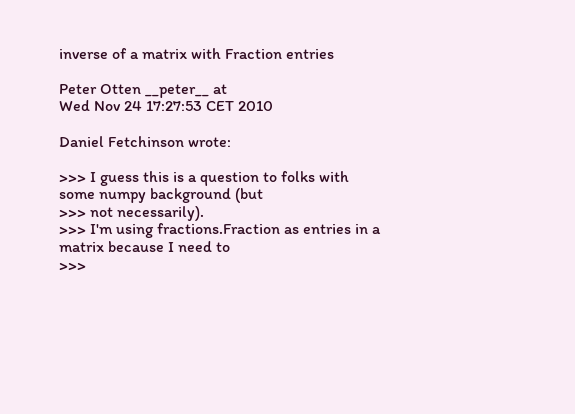inverse of a matrix with Fraction entries

Peter Otten __peter__ at
Wed Nov 24 17:27:53 CET 2010

Daniel Fetchinson wrote:

>>> I guess this is a question to folks with some numpy background (but
>>> not necessarily).
>>> I'm using fractions.Fraction as entries in a matrix because I need to
>>>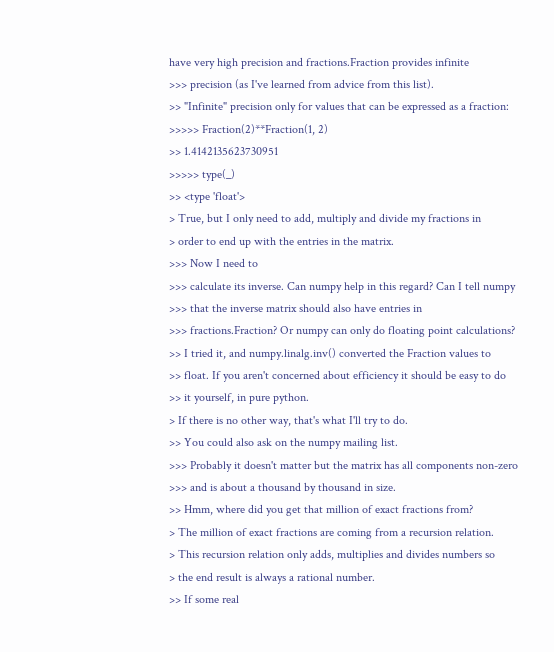have very high precision and fractions.Fraction provides infinite
>>> precision (as I've learned from advice from this list).
>> "Infinite" precision only for values that can be expressed as a fraction:
>>>>> Fraction(2)**Fraction(1, 2)
>> 1.4142135623730951
>>>>> type(_)
>> <type 'float'>
> True, but I only need to add, multiply and divide my fractions in
> order to end up with the entries in the matrix.
>>> Now I need to
>>> calculate its inverse. Can numpy help in this regard? Can I tell numpy
>>> that the inverse matrix should also have entries in
>>> fractions.Fraction? Or numpy can only do floating point calculations?
>> I tried it, and numpy.linalg.inv() converted the Fraction values to
>> float. If you aren't concerned about efficiency it should be easy to do
>> it yourself, in pure python.
> If there is no other way, that's what I'll try to do.
>> You could also ask on the numpy mailing list.
>>> Probably it doesn't matter but the matrix has all components non-zero
>>> and is about a thousand by thousand in size.
>> Hmm, where did you get that million of exact fractions from?
> The million of exact fractions are coming from a recursion relation.
> This recursion relation only adds, multiplies and divides numbers so
> the end result is always a rational number.
>> If some real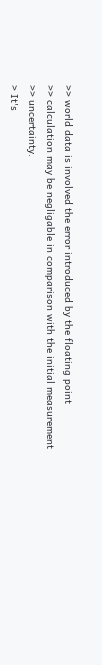>> world data is involved the error introduced by the floating point
>> calculation may be negligable in comparison with the initial measurement
>> uncertainty.
> It's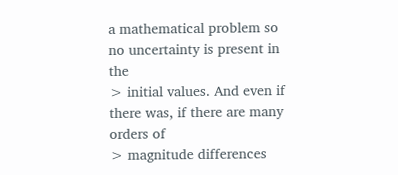a mathematical problem so no uncertainty is present in the
> initial values. And even if there was, if there are many orders of
> magnitude differences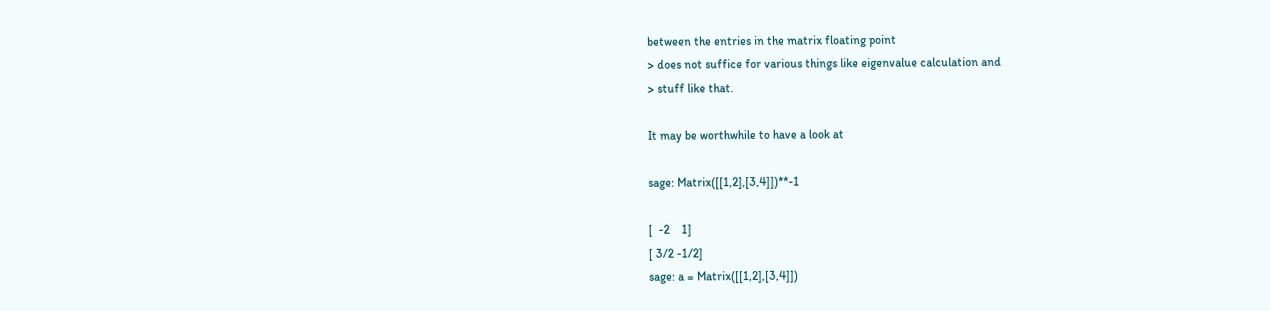between the entries in the matrix floating point
> does not suffice for various things like eigenvalue calculation and
> stuff like that.

It may be worthwhile to have a look at

sage: Matrix([[1,2],[3,4]])**-1

[  -2    1]
[ 3/2 -1/2]
sage: a = Matrix([[1,2],[3,4]])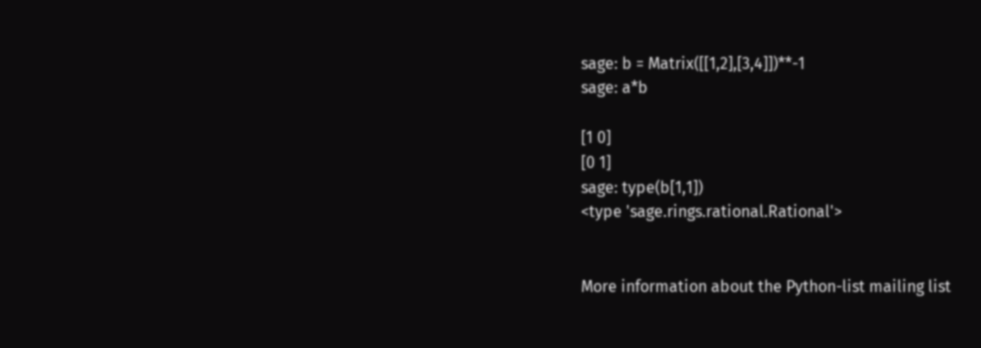sage: b = Matrix([[1,2],[3,4]])**-1
sage: a*b

[1 0]
[0 1]
sage: type(b[1,1])
<type 'sage.rings.rational.Rational'>


More information about the Python-list mailing list